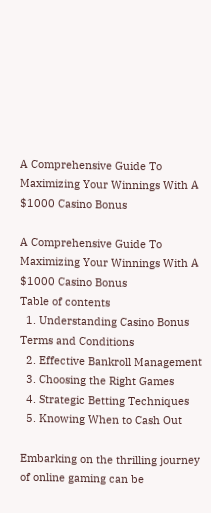A Comprehensive Guide To Maximizing Your Winnings With A $1000 Casino Bonus

A Comprehensive Guide To Maximizing Your Winnings With A $1000 Casino Bonus
Table of contents
  1. Understanding Casino Bonus Terms and Conditions
  2. Effective Bankroll Management
  3. Choosing the Right Games
  4. Strategic Betting Techniques
  5. Knowing When to Cash Out

Embarking on the thrilling journey of online gaming can be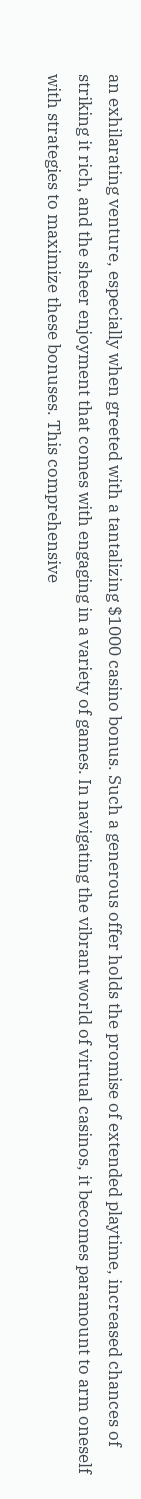an exhilarating venture, especially when greeted with a tantalizing $1000 casino bonus. Such a generous offer holds the promise of extended playtime, increased chances of striking it rich, and the sheer enjoyment that comes with engaging in a variety of games. In navigating the vibrant world of virtual casinos, it becomes paramount to arm oneself with strategies to maximize these bonuses. This comprehensive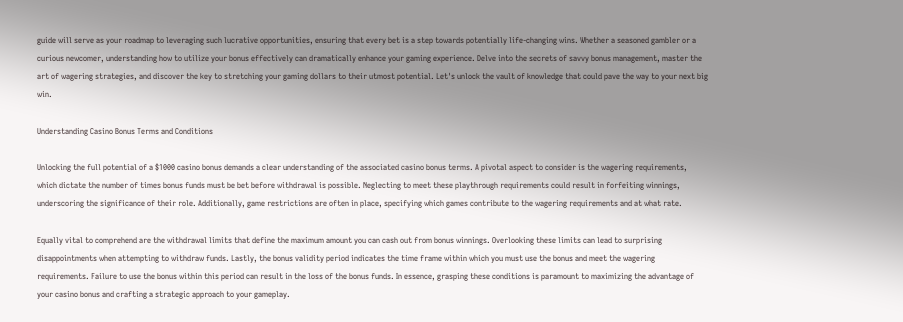guide will serve as your roadmap to leveraging such lucrative opportunities, ensuring that every bet is a step towards potentially life-changing wins. Whether a seasoned gambler or a curious newcomer, understanding how to utilize your bonus effectively can dramatically enhance your gaming experience. Delve into the secrets of savvy bonus management, master the art of wagering strategies, and discover the key to stretching your gaming dollars to their utmost potential. Let's unlock the vault of knowledge that could pave the way to your next big win.

Understanding Casino Bonus Terms and Conditions

Unlocking the full potential of a $1000 casino bonus demands a clear understanding of the associated casino bonus terms. A pivotal aspect to consider is the wagering requirements, which dictate the number of times bonus funds must be bet before withdrawal is possible. Neglecting to meet these playthrough requirements could result in forfeiting winnings, underscoring the significance of their role. Additionally, game restrictions are often in place, specifying which games contribute to the wagering requirements and at what rate.

Equally vital to comprehend are the withdrawal limits that define the maximum amount you can cash out from bonus winnings. Overlooking these limits can lead to surprising disappointments when attempting to withdraw funds. Lastly, the bonus validity period indicates the time frame within which you must use the bonus and meet the wagering requirements. Failure to use the bonus within this period can result in the loss of the bonus funds. In essence, grasping these conditions is paramount to maximizing the advantage of your casino bonus and crafting a strategic approach to your gameplay.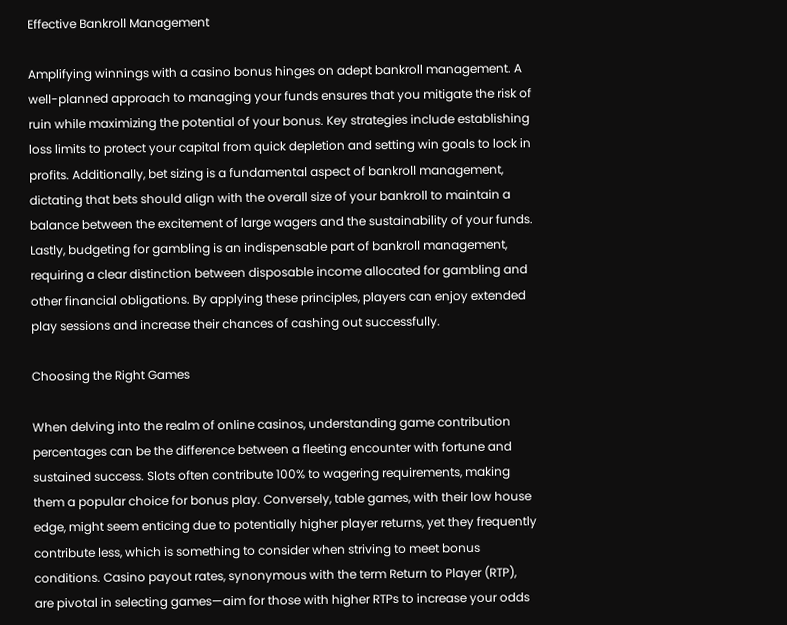Effective Bankroll Management

Amplifying winnings with a casino bonus hinges on adept bankroll management. A well-planned approach to managing your funds ensures that you mitigate the risk of ruin while maximizing the potential of your bonus. Key strategies include establishing loss limits to protect your capital from quick depletion and setting win goals to lock in profits. Additionally, bet sizing is a fundamental aspect of bankroll management, dictating that bets should align with the overall size of your bankroll to maintain a balance between the excitement of large wagers and the sustainability of your funds. Lastly, budgeting for gambling is an indispensable part of bankroll management, requiring a clear distinction between disposable income allocated for gambling and other financial obligations. By applying these principles, players can enjoy extended play sessions and increase their chances of cashing out successfully.

Choosing the Right Games

When delving into the realm of online casinos, understanding game contribution percentages can be the difference between a fleeting encounter with fortune and sustained success. Slots often contribute 100% to wagering requirements, making them a popular choice for bonus play. Conversely, table games, with their low house edge, might seem enticing due to potentially higher player returns, yet they frequently contribute less, which is something to consider when striving to meet bonus conditions. Casino payout rates, synonymous with the term Return to Player (RTP), are pivotal in selecting games—aim for those with higher RTPs to increase your odds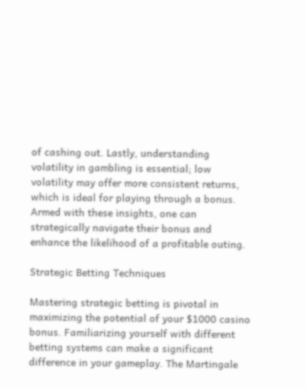of cashing out. Lastly, understanding volatility in gambling is essential; low volatility may offer more consistent returns, which is ideal for playing through a bonus. Armed with these insights, one can strategically navigate their bonus and enhance the likelihood of a profitable outing.

Strategic Betting Techniques

Mastering strategic betting is pivotal in maximizing the potential of your $1000 casino bonus. Familiarizing yourself with different betting systems can make a significant difference in your gameplay. The Martingale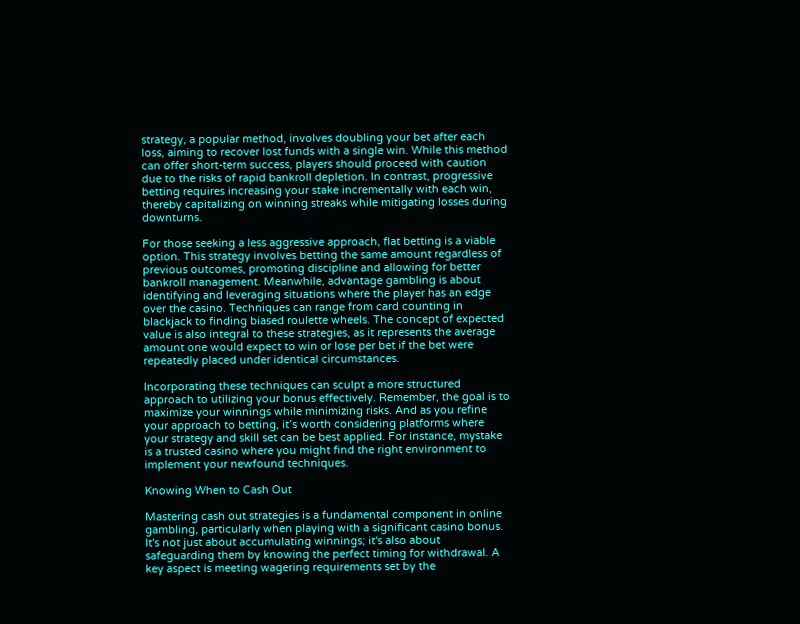strategy, a popular method, involves doubling your bet after each loss, aiming to recover lost funds with a single win. While this method can offer short-term success, players should proceed with caution due to the risks of rapid bankroll depletion. In contrast, progressive betting requires increasing your stake incrementally with each win, thereby capitalizing on winning streaks while mitigating losses during downturns.

For those seeking a less aggressive approach, flat betting is a viable option. This strategy involves betting the same amount regardless of previous outcomes, promoting discipline and allowing for better bankroll management. Meanwhile, advantage gambling is about identifying and leveraging situations where the player has an edge over the casino. Techniques can range from card counting in blackjack to finding biased roulette wheels. The concept of expected value is also integral to these strategies, as it represents the average amount one would expect to win or lose per bet if the bet were repeatedly placed under identical circumstances.

Incorporating these techniques can sculpt a more structured approach to utilizing your bonus effectively. Remember, the goal is to maximize your winnings while minimizing risks. And as you refine your approach to betting, it’s worth considering platforms where your strategy and skill set can be best applied. For instance, mystake is a trusted casino where you might find the right environment to implement your newfound techniques.

Knowing When to Cash Out

Mastering cash out strategies is a fundamental component in online gambling, particularly when playing with a significant casino bonus. It's not just about accumulating winnings; it's also about safeguarding them by knowing the perfect timing for withdrawal. A key aspect is meeting wagering requirements set by the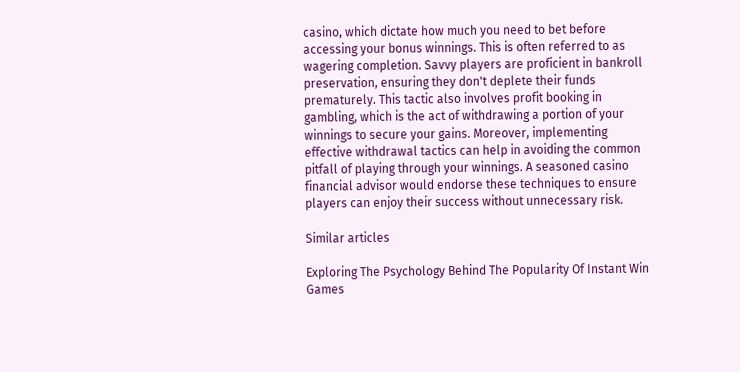casino, which dictate how much you need to bet before accessing your bonus winnings. This is often referred to as wagering completion. Savvy players are proficient in bankroll preservation, ensuring they don't deplete their funds prematurely. This tactic also involves profit booking in gambling, which is the act of withdrawing a portion of your winnings to secure your gains. Moreover, implementing effective withdrawal tactics can help in avoiding the common pitfall of playing through your winnings. A seasoned casino financial advisor would endorse these techniques to ensure players can enjoy their success without unnecessary risk.

Similar articles

Exploring The Psychology Behind The Popularity Of Instant Win Games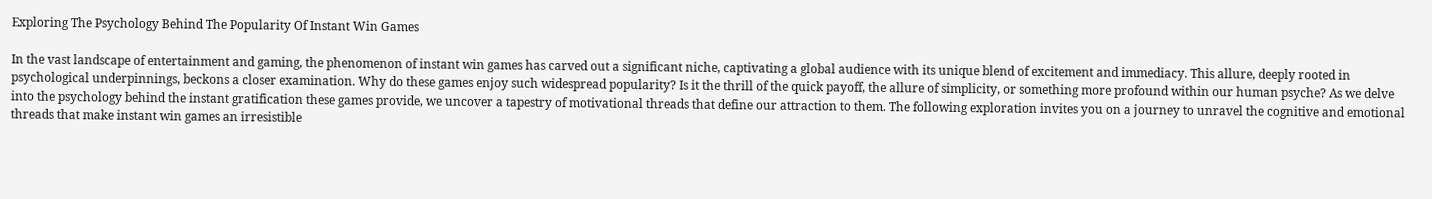Exploring The Psychology Behind The Popularity Of Instant Win Games

In the vast landscape of entertainment and gaming, the phenomenon of instant win games has carved out a significant niche, captivating a global audience with its unique blend of excitement and immediacy. This allure, deeply rooted in psychological underpinnings, beckons a closer examination. Why do these games enjoy such widespread popularity? Is it the thrill of the quick payoff, the allure of simplicity, or something more profound within our human psyche? As we delve into the psychology behind the instant gratification these games provide, we uncover a tapestry of motivational threads that define our attraction to them. The following exploration invites you on a journey to unravel the cognitive and emotional threads that make instant win games an irresistible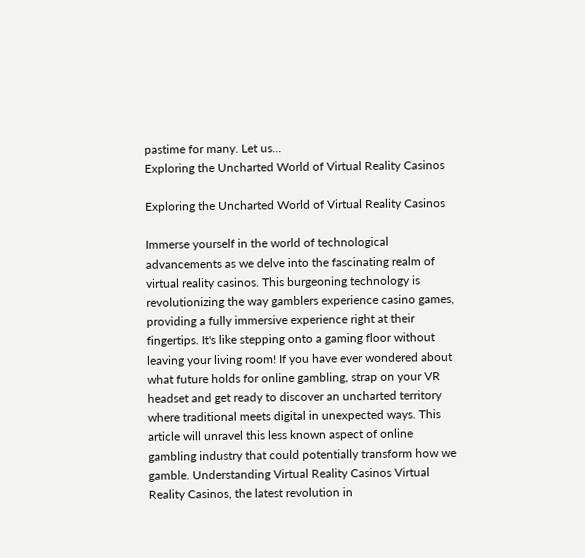pastime for many. Let us...
Exploring the Uncharted World of Virtual Reality Casinos

Exploring the Uncharted World of Virtual Reality Casinos

Immerse yourself in the world of technological advancements as we delve into the fascinating realm of virtual reality casinos. This burgeoning technology is revolutionizing the way gamblers experience casino games, providing a fully immersive experience right at their fingertips. It's like stepping onto a gaming floor without leaving your living room! If you have ever wondered about what future holds for online gambling, strap on your VR headset and get ready to discover an uncharted territory where traditional meets digital in unexpected ways. This article will unravel this less known aspect of online gambling industry that could potentially transform how we gamble. Understanding Virtual Reality Casinos Virtual Reality Casinos, the latest revolution in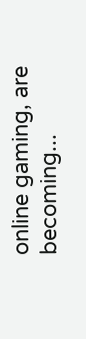online gaming, are becoming...